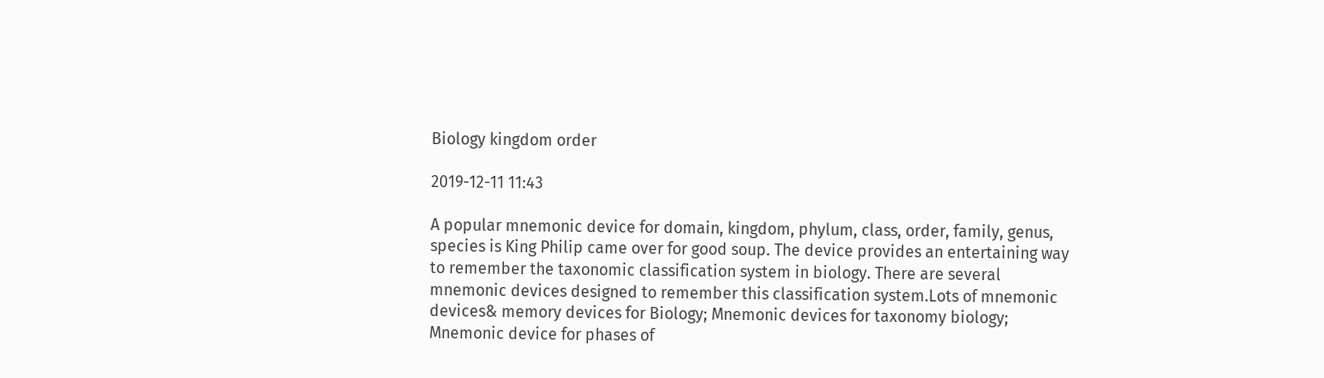Biology kingdom order

2019-12-11 11:43

A popular mnemonic device for domain, kingdom, phylum, class, order, family, genus, species is King Philip came over for good soup. The device provides an entertaining way to remember the taxonomic classification system in biology. There are several mnemonic devices designed to remember this classification system.Lots of mnemonic devices& memory devices for Biology; Mnemonic devices for taxonomy biology; Mnemonic device for phases of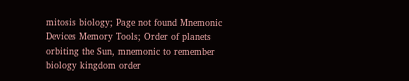mitosis biology; Page not found Mnemonic Devices Memory Tools; Order of planets orbiting the Sun, mnemonic to remember biology kingdom order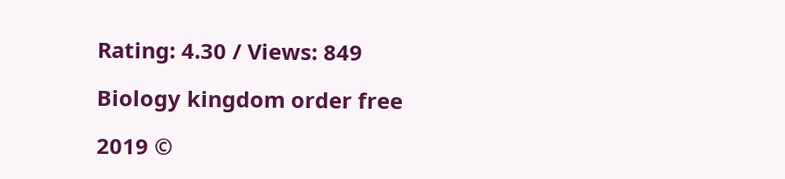Rating: 4.30 / Views: 849

Biology kingdom order free

2019 ©